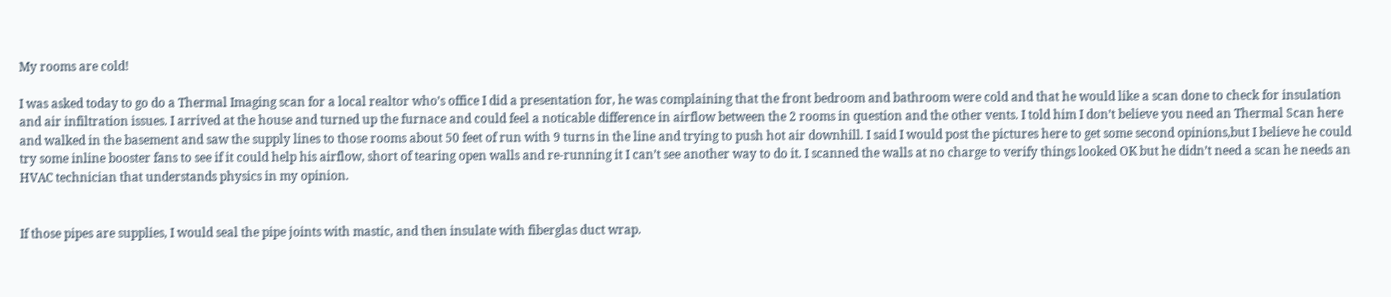My rooms are cold!

I was asked today to go do a Thermal Imaging scan for a local realtor who’s office I did a presentation for, he was complaining that the front bedroom and bathroom were cold and that he would like a scan done to check for insulation and air infiltration issues. I arrived at the house and turned up the furnace and could feel a noticable difference in airflow between the 2 rooms in question and the other vents. I told him I don’t believe you need an Thermal Scan here and walked in the basement and saw the supply lines to those rooms about 50 feet of run with 9 turns in the line and trying to push hot air downhill. I said I would post the pictures here to get some second opinions,but I believe he could try some inline booster fans to see if it could help his airflow, short of tearing open walls and re-running it I can’t see another way to do it. I scanned the walls at no charge to verify things looked OK but he didn’t need a scan he needs an HVAC technician that understands physics in my opinion.


If those pipes are supplies, I would seal the pipe joints with mastic, and then insulate with fiberglas duct wrap.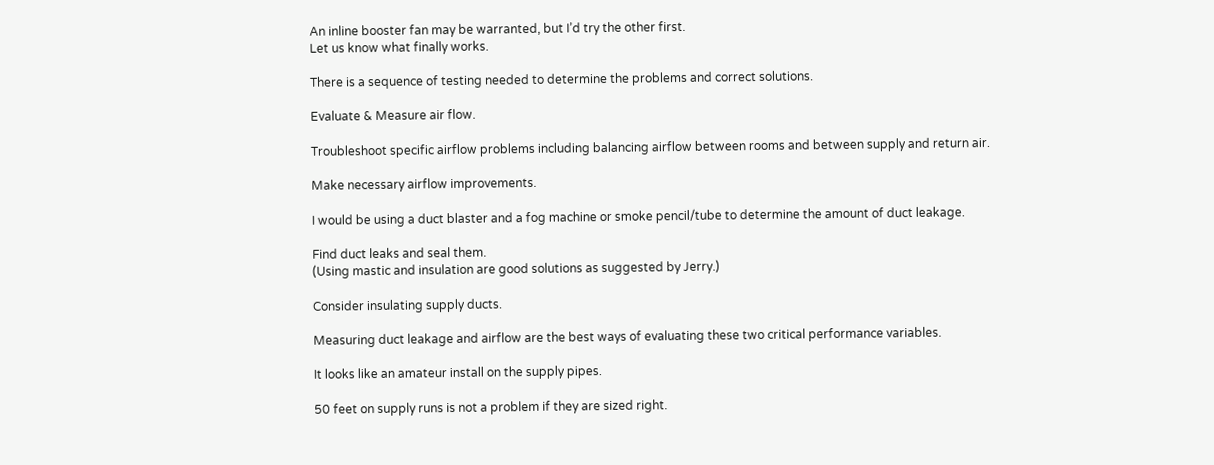An inline booster fan may be warranted, but I’d try the other first.
Let us know what finally works.

There is a sequence of testing needed to determine the problems and correct solutions.

Evaluate & Measure air flow.

Troubleshoot specific airflow problems including balancing airflow between rooms and between supply and return air.

Make necessary airflow improvements.

I would be using a duct blaster and a fog machine or smoke pencil/tube to determine the amount of duct leakage.

Find duct leaks and seal them.
(Using mastic and insulation are good solutions as suggested by Jerry.)

Consider insulating supply ducts.

Measuring duct leakage and airflow are the best ways of evaluating these two critical performance variables.

It looks like an amateur install on the supply pipes.

50 feet on supply runs is not a problem if they are sized right.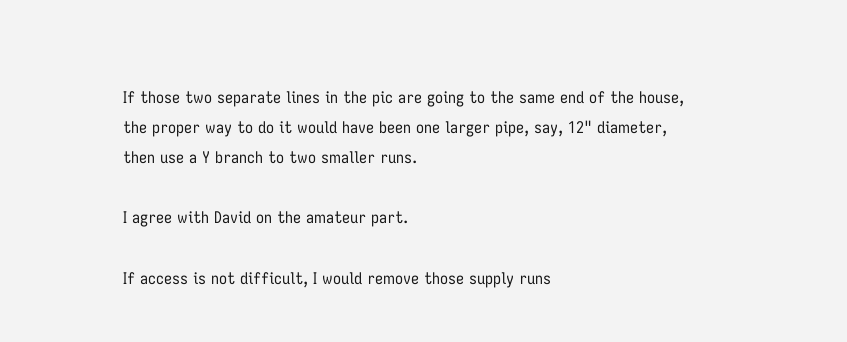If those two separate lines in the pic are going to the same end of the house, the proper way to do it would have been one larger pipe, say, 12" diameter, then use a Y branch to two smaller runs.

I agree with David on the amateur part.

If access is not difficult, I would remove those supply runs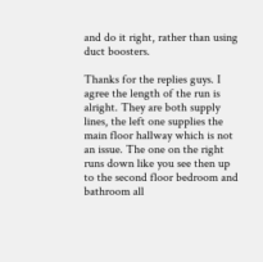and do it right, rather than using duct boosters.

Thanks for the replies guys. I agree the length of the run is alright. They are both supply lines, the left one supplies the main floor hallway which is not an issue. The one on the right runs down like you see then up to the second floor bedroom and bathroom all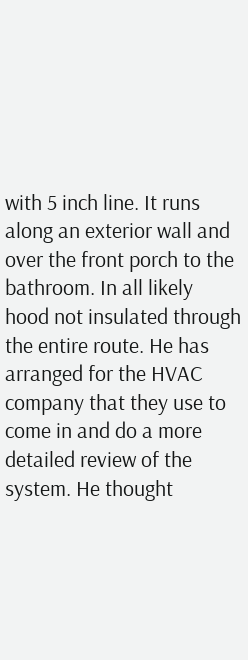with 5 inch line. It runs along an exterior wall and over the front porch to the bathroom. In all likely hood not insulated through the entire route. He has arranged for the HVAC company that they use to come in and do a more detailed review of the system. He thought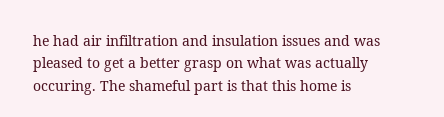he had air infiltration and insulation issues and was pleased to get a better grasp on what was actually occuring. The shameful part is that this home is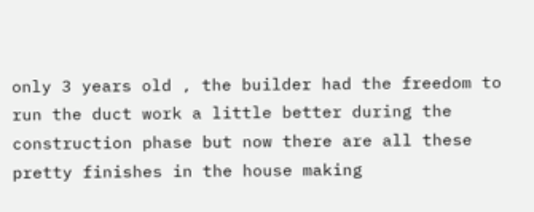only 3 years old , the builder had the freedom to run the duct work a little better during the construction phase but now there are all these pretty finishes in the house making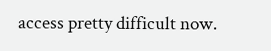access pretty difficult now.